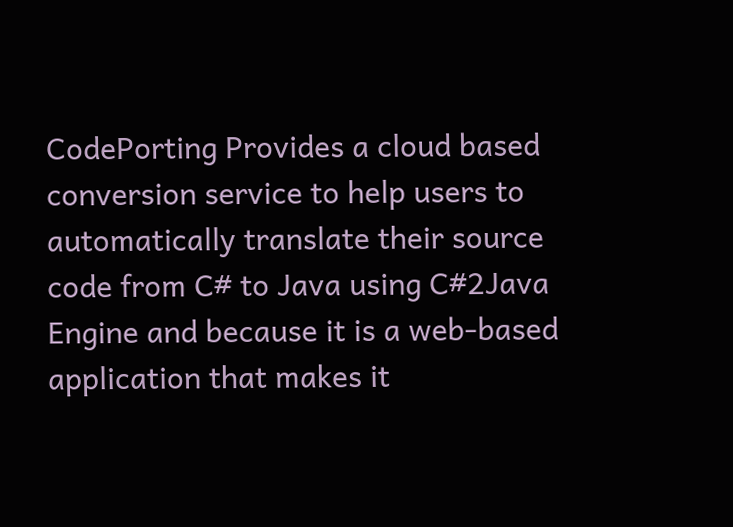CodePorting Provides a cloud based conversion service to help users to automatically translate their source code from C# to Java using C#2Java Engine and because it is a web-based application that makes it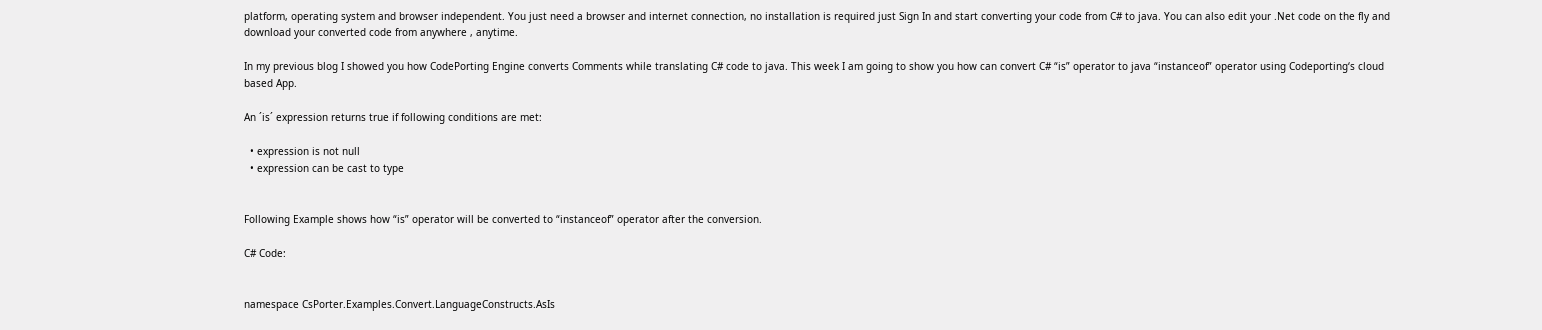platform, operating system and browser independent. You just need a browser and internet connection, no installation is required just Sign In and start converting your code from C# to java. You can also edit your .Net code on the fly and download your converted code from anywhere , anytime.

In my previous blog I showed you how CodePorting Engine converts Comments while translating C# code to java. This week I am going to show you how can convert C# “is” operator to java “instanceof” operator using Codeporting‘s cloud based App.

An ´is´ expression returns true if following conditions are met:

  • expression is not null
  • expression can be cast to type


Following Example shows how “is” operator will be converted to “instanceof” operator after the conversion.

C# Code:


namespace CsPorter.Examples.Convert.LanguageConstructs.AsIs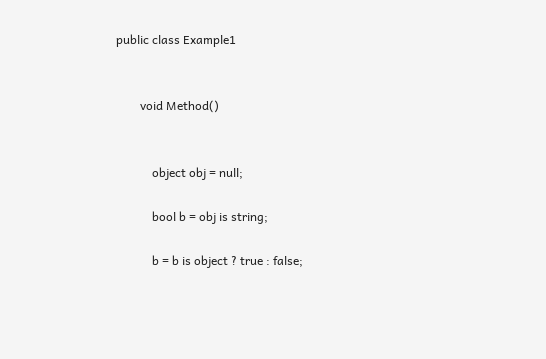public class Example1


        void Method()


            object obj = null;

            bool b = obj is string;

            b = b is object ? true : false;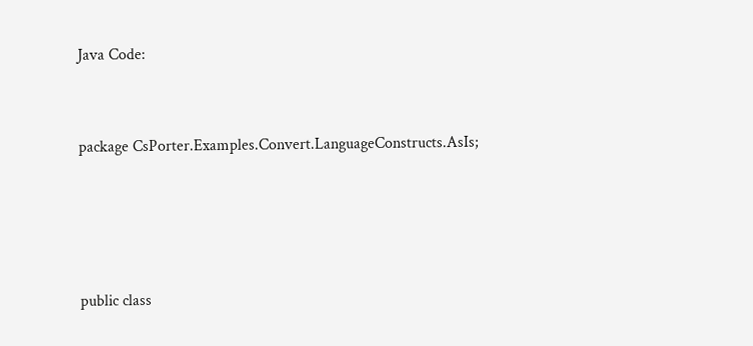Java Code:


package CsPorter.Examples.Convert.LanguageConstructs.AsIs;




public class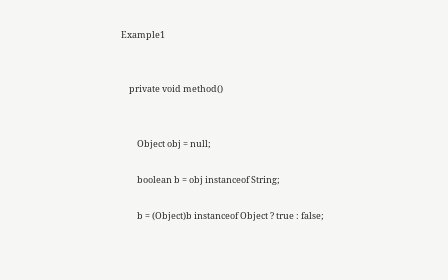Example1


    private void method()


        Object obj = null;

        boolean b = obj instanceof String;

        b = (Object)b instanceof Object ? true : false;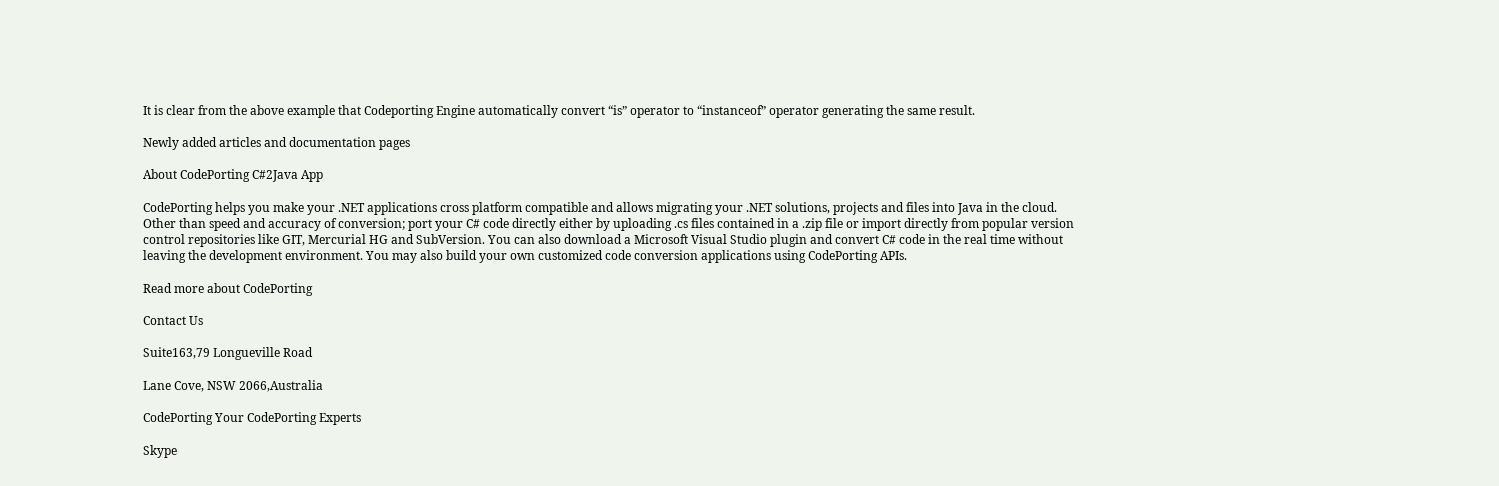It is clear from the above example that Codeporting Engine automatically convert “is” operator to “instanceof” operator generating the same result.

Newly added articles and documentation pages

About CodePorting C#2Java App

CodePorting helps you make your .NET applications cross platform compatible and allows migrating your .NET solutions, projects and files into Java in the cloud. Other than speed and accuracy of conversion; port your C# code directly either by uploading .cs files contained in a .zip file or import directly from popular version control repositories like GIT, Mercurial HG and SubVersion. You can also download a Microsoft Visual Studio plugin and convert C# code in the real time without leaving the development environment. You may also build your own customized code conversion applications using CodePorting APIs.

Read more about CodePorting

Contact Us

Suite163,79 Longueville Road

Lane Cove, NSW 2066,Australia

CodePorting Your CodePorting Experts

Skype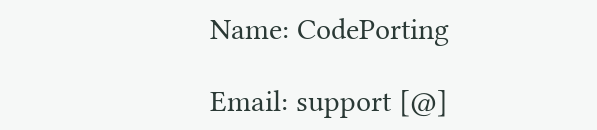Name: CodePorting

Email: support [@]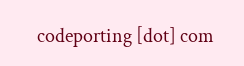codeporting [dot] com